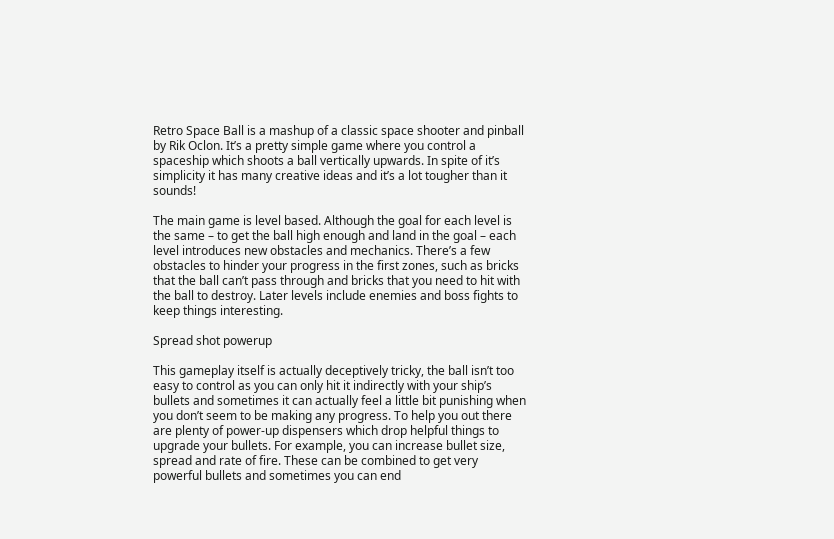Retro Space Ball is a mashup of a classic space shooter and pinball by Rik Oclon. It’s a pretty simple game where you control a spaceship which shoots a ball vertically upwards. In spite of it’s simplicity it has many creative ideas and it’s a lot tougher than it sounds!

The main game is level based. Although the goal for each level is the same – to get the ball high enough and land in the goal – each level introduces new obstacles and mechanics. There’s a few obstacles to hinder your progress in the first zones, such as bricks that the ball can’t pass through and bricks that you need to hit with the ball to destroy. Later levels include enemies and boss fights to keep things interesting.

Spread shot powerup

This gameplay itself is actually deceptively tricky, the ball isn’t too easy to control as you can only hit it indirectly with your ship’s bullets and sometimes it can actually feel a little bit punishing when you don’t seem to be making any progress. To help you out there are plenty of power-up dispensers which drop helpful things to upgrade your bullets. For example, you can increase bullet size, spread and rate of fire. These can be combined to get very powerful bullets and sometimes you can end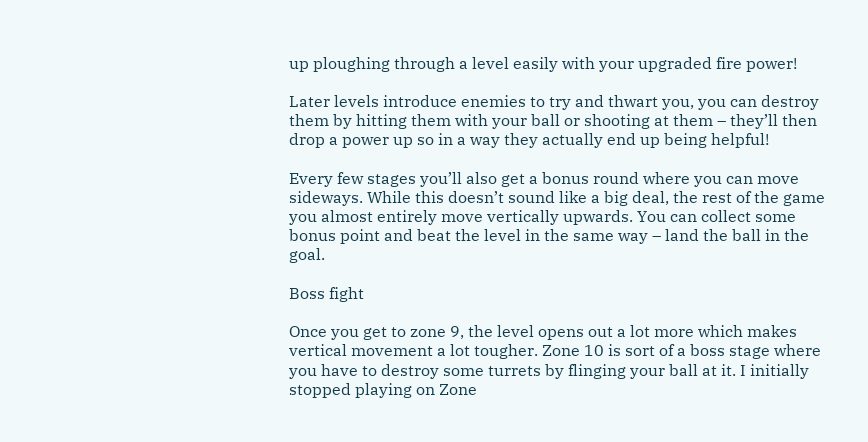up ploughing through a level easily with your upgraded fire power!

Later levels introduce enemies to try and thwart you, you can destroy them by hitting them with your ball or shooting at them – they’ll then drop a power up so in a way they actually end up being helpful!

Every few stages you’ll also get a bonus round where you can move sideways. While this doesn’t sound like a big deal, the rest of the game you almost entirely move vertically upwards. You can collect some bonus point and beat the level in the same way – land the ball in the goal.

Boss fight

Once you get to zone 9, the level opens out a lot more which makes vertical movement a lot tougher. Zone 10 is sort of a boss stage where you have to destroy some turrets by flinging your ball at it. I initially stopped playing on Zone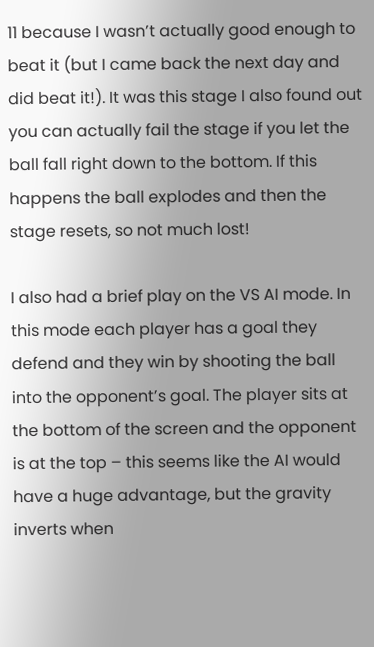11 because I wasn’t actually good enough to beat it (but I came back the next day and did beat it!). It was this stage I also found out you can actually fail the stage if you let the ball fall right down to the bottom. If this happens the ball explodes and then the stage resets, so not much lost!

I also had a brief play on the VS AI mode. In this mode each player has a goal they defend and they win by shooting the ball into the opponent’s goal. The player sits at the bottom of the screen and the opponent is at the top – this seems like the AI would have a huge advantage, but the gravity inverts when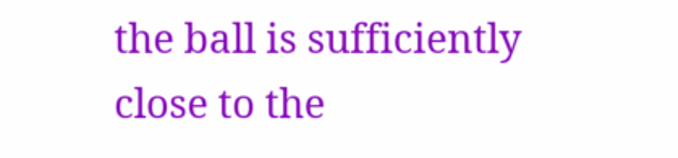the ball is sufficiently close to the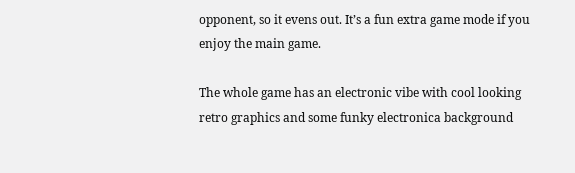opponent, so it evens out. It’s a fun extra game mode if you enjoy the main game.

The whole game has an electronic vibe with cool looking retro graphics and some funky electronica background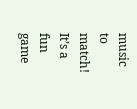music to match! It’s a fun game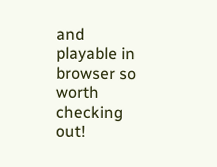and playable in browser so worth checking out!